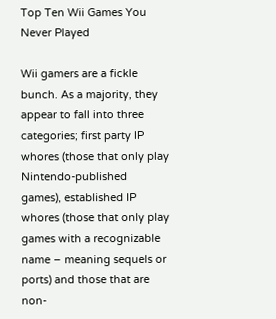Top Ten Wii Games You Never Played

Wii gamers are a fickle bunch. As a majority, they appear to fall into three categories; first party IP whores (those that only play Nintendo-published games), established IP whores (those that only play games with a recognizable name – meaning sequels or ports) and those that are non-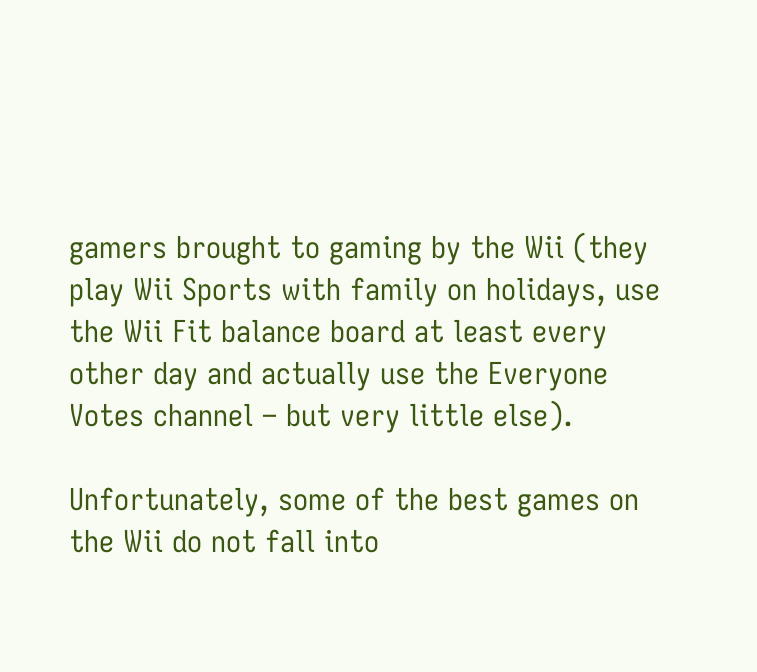gamers brought to gaming by the Wii (they play Wii Sports with family on holidays, use the Wii Fit balance board at least every other day and actually use the Everyone Votes channel – but very little else).

Unfortunately, some of the best games on the Wii do not fall into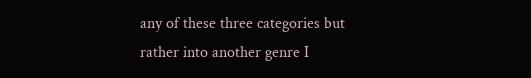any of these three categories but rather into another genre I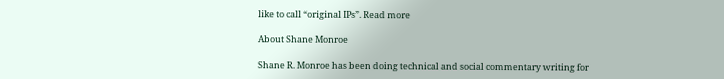like to call “original IPs”. Read more

About Shane Monroe

Shane R. Monroe has been doing technical and social commentary writing for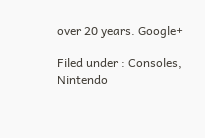over 20 years. Google+

Filed under : Consoles, Nintendo